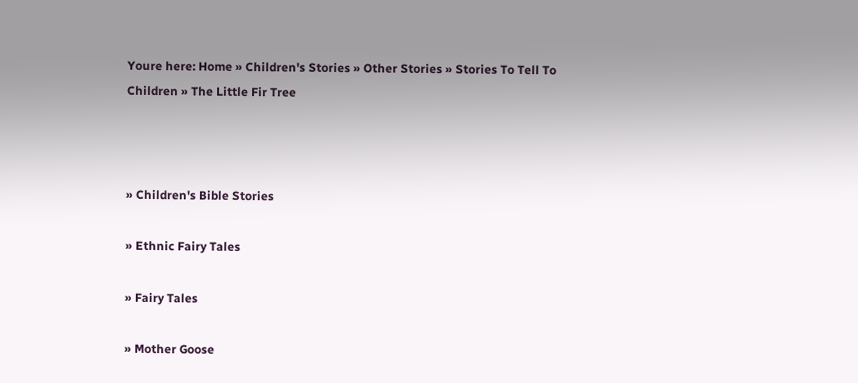Youre here: Home » Children's Stories » Other Stories » Stories To Tell To Children » The Little Fir Tree



» Children's Bible Stories

» Ethnic Fairy Tales

» Fairy Tales

» Mother Goose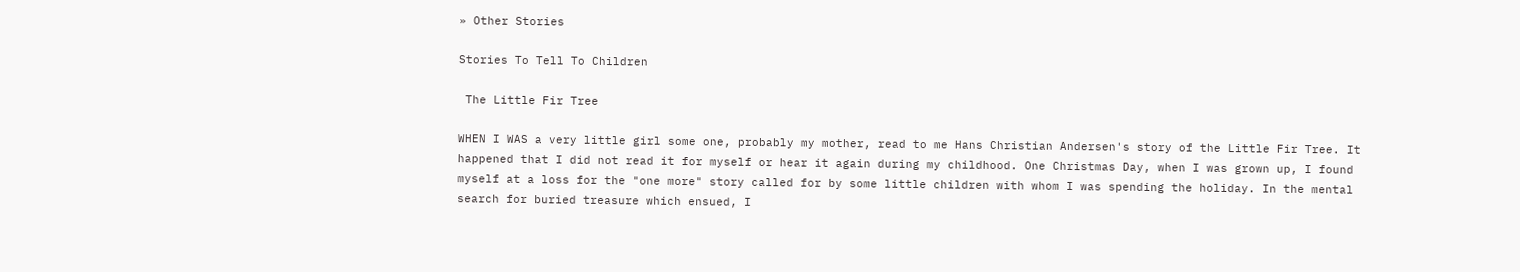» Other Stories

Stories To Tell To Children

 The Little Fir Tree

WHEN I WAS a very little girl some one, probably my mother, read to me Hans Christian Andersen's story of the Little Fir Tree. It happened that I did not read it for myself or hear it again during my childhood. One Christmas Day, when I was grown up, I found myself at a loss for the "one more" story called for by some little children with whom I was spending the holiday. In the mental search for buried treasure which ensued, I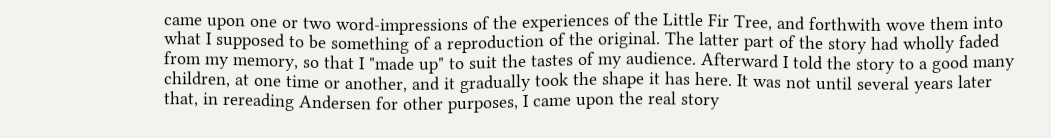came upon one or two word-impressions of the experiences of the Little Fir Tree, and forthwith wove them into what I supposed to be something of a reproduction of the original. The latter part of the story had wholly faded from my memory, so that I "made up" to suit the tastes of my audience. Afterward I told the story to a good many children, at one time or another, and it gradually took the shape it has here. It was not until several years later that, in rereading Andersen for other purposes, I came upon the real story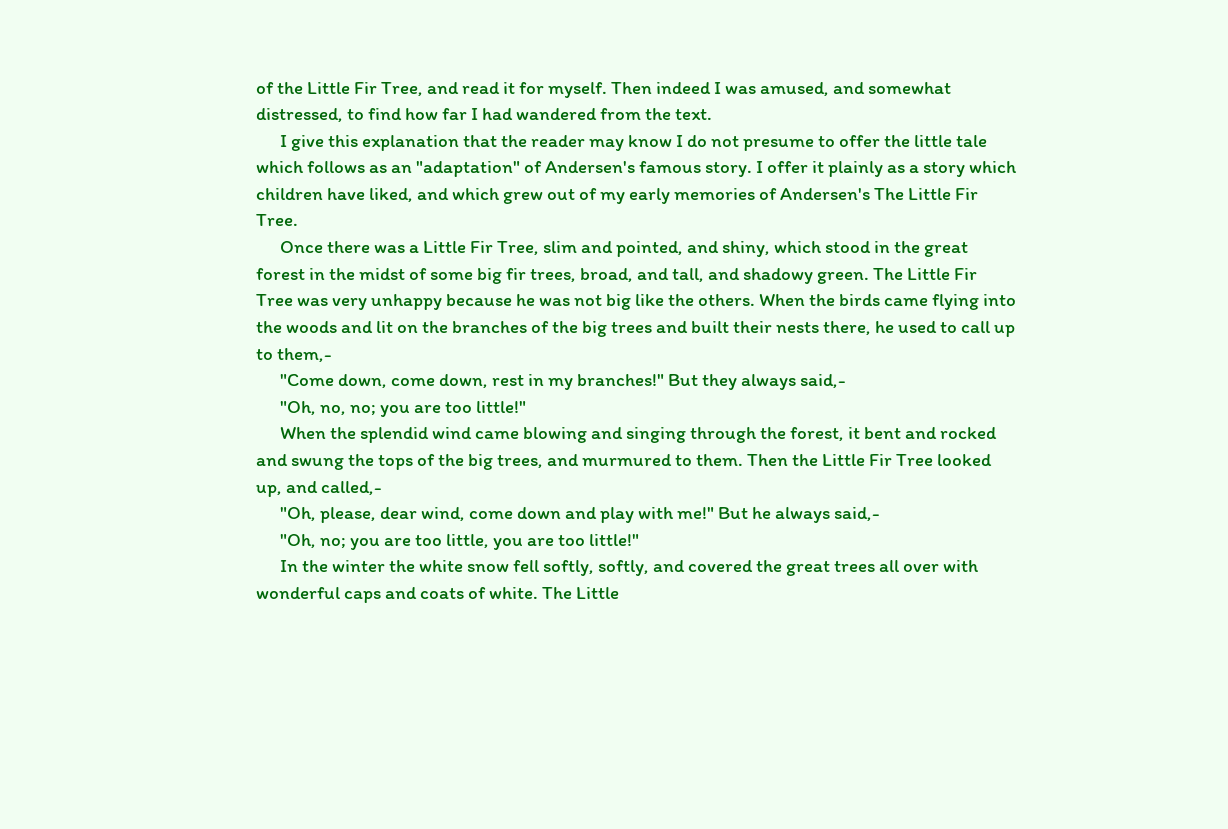of the Little Fir Tree, and read it for myself. Then indeed I was amused, and somewhat distressed, to find how far I had wandered from the text.
      I give this explanation that the reader may know I do not presume to offer the little tale which follows as an "adaptation" of Andersen's famous story. I offer it plainly as a story which children have liked, and which grew out of my early memories of Andersen's The Little Fir Tree.
      Once there was a Little Fir Tree, slim and pointed, and shiny, which stood in the great forest in the midst of some big fir trees, broad, and tall, and shadowy green. The Little Fir Tree was very unhappy because he was not big like the others. When the birds came flying into the woods and lit on the branches of the big trees and built their nests there, he used to call up to them,-
      "Come down, come down, rest in my branches!" But they always said,-
      "Oh, no, no; you are too little!"
      When the splendid wind came blowing and singing through the forest, it bent and rocked and swung the tops of the big trees, and murmured to them. Then the Little Fir Tree looked up, and called,-
      "Oh, please, dear wind, come down and play with me!" But he always said,-
      "Oh, no; you are too little, you are too little!"
      In the winter the white snow fell softly, softly, and covered the great trees all over with wonderful caps and coats of white. The Little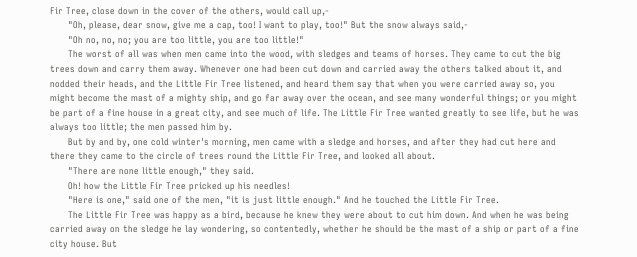Fir Tree, close down in the cover of the others, would call up,-
      "Oh, please, dear snow, give me a cap, too! I want to play, too!" But the snow always said,-
      "Oh no, no, no; you are too little, you are too little!"
      The worst of all was when men came into the wood, with sledges and teams of horses. They came to cut the big trees down and carry them away. Whenever one had been cut down and carried away the others talked about it, and nodded their heads, and the Little Fir Tree listened, and heard them say that when you were carried away so, you might become the mast of a mighty ship, and go far away over the ocean, and see many wonderful things; or you might be part of a fine house in a great city, and see much of life. The Little Fir Tree wanted greatly to see life, but he was always too little; the men passed him by.
      But by and by, one cold winter's morning, men came with a sledge and horses, and after they had cut here and there they came to the circle of trees round the Little Fir Tree, and looked all about.
      "There are none little enough," they said.
      Oh! how the Little Fir Tree pricked up his needles!
      "Here is one," said one of the men, "it is just little enough." And he touched the Little Fir Tree.
      The Little Fir Tree was happy as a bird, because he knew they were about to cut him down. And when he was being carried away on the sledge he lay wondering, so contentedly, whether he should be the mast of a ship or part of a fine city house. But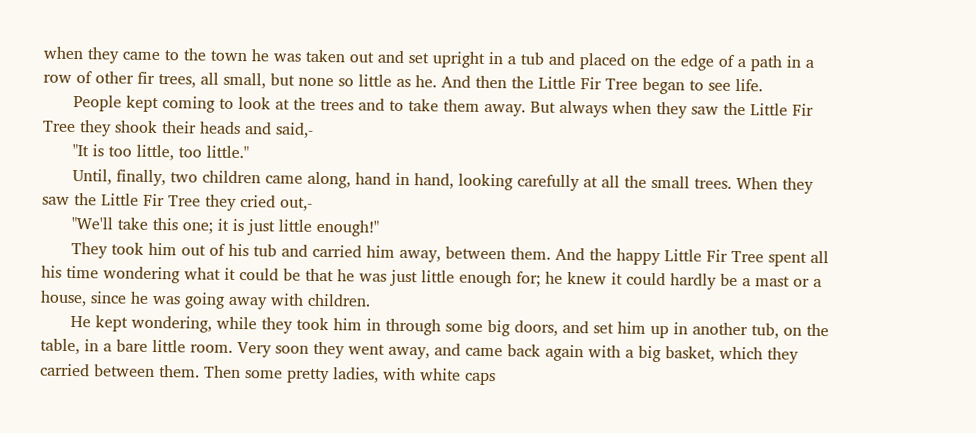when they came to the town he was taken out and set upright in a tub and placed on the edge of a path in a row of other fir trees, all small, but none so little as he. And then the Little Fir Tree began to see life.
      People kept coming to look at the trees and to take them away. But always when they saw the Little Fir Tree they shook their heads and said,-
      "It is too little, too little."
      Until, finally, two children came along, hand in hand, looking carefully at all the small trees. When they saw the Little Fir Tree they cried out,-
      "We'll take this one; it is just little enough!"
      They took him out of his tub and carried him away, between them. And the happy Little Fir Tree spent all his time wondering what it could be that he was just little enough for; he knew it could hardly be a mast or a house, since he was going away with children.
      He kept wondering, while they took him in through some big doors, and set him up in another tub, on the table, in a bare little room. Very soon they went away, and came back again with a big basket, which they carried between them. Then some pretty ladies, with white caps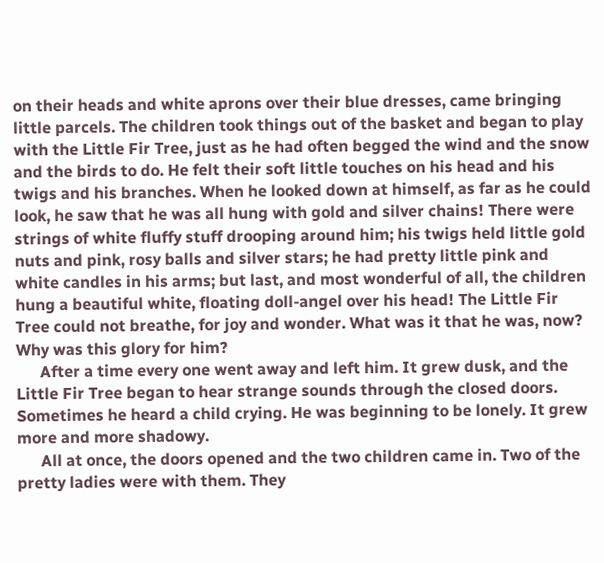on their heads and white aprons over their blue dresses, came bringing little parcels. The children took things out of the basket and began to play with the Little Fir Tree, just as he had often begged the wind and the snow and the birds to do. He felt their soft little touches on his head and his twigs and his branches. When he looked down at himself, as far as he could look, he saw that he was all hung with gold and silver chains! There were strings of white fluffy stuff drooping around him; his twigs held little gold nuts and pink, rosy balls and silver stars; he had pretty little pink and white candles in his arms; but last, and most wonderful of all, the children hung a beautiful white, floating doll-angel over his head! The Little Fir Tree could not breathe, for joy and wonder. What was it that he was, now? Why was this glory for him?
      After a time every one went away and left him. It grew dusk, and the Little Fir Tree began to hear strange sounds through the closed doors. Sometimes he heard a child crying. He was beginning to be lonely. It grew more and more shadowy.
      All at once, the doors opened and the two children came in. Two of the pretty ladies were with them. They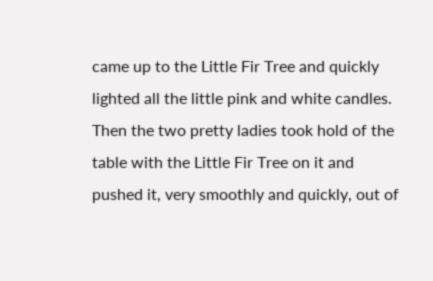came up to the Little Fir Tree and quickly lighted all the little pink and white candles. Then the two pretty ladies took hold of the table with the Little Fir Tree on it and pushed it, very smoothly and quickly, out of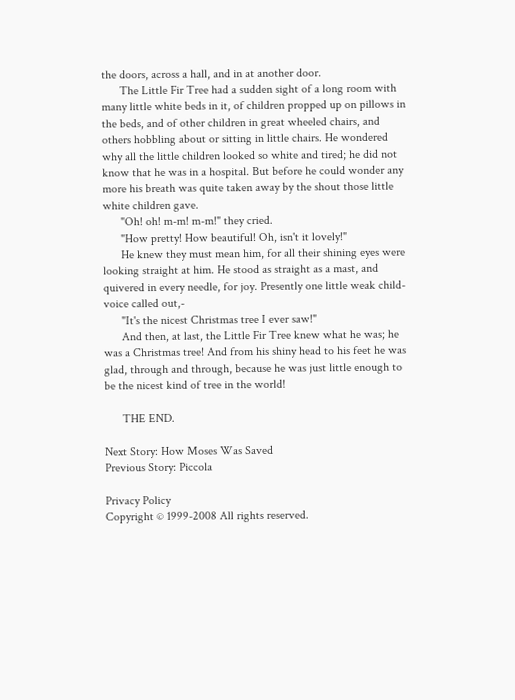the doors, across a hall, and in at another door.
      The Little Fir Tree had a sudden sight of a long room with many little white beds in it, of children propped up on pillows in the beds, and of other children in great wheeled chairs, and others hobbling about or sitting in little chairs. He wondered why all the little children looked so white and tired; he did not know that he was in a hospital. But before he could wonder any more his breath was quite taken away by the shout those little white children gave.
      "Oh! oh! m-m! m-m!" they cried.
      "How pretty! How beautiful! Oh, isn't it lovely!"
      He knew they must mean him, for all their shining eyes were looking straight at him. He stood as straight as a mast, and quivered in every needle, for joy. Presently one little weak child-voice called out,-
      "It's the nicest Christmas tree I ever saw!"
      And then, at last, the Little Fir Tree knew what he was; he was a Christmas tree! And from his shiny head to his feet he was glad, through and through, because he was just little enough to be the nicest kind of tree in the world!

      THE END.

Next Story: How Moses Was Saved
Previous Story: Piccola

Privacy Policy
Copyright © 1999-2008 All rights reserved.